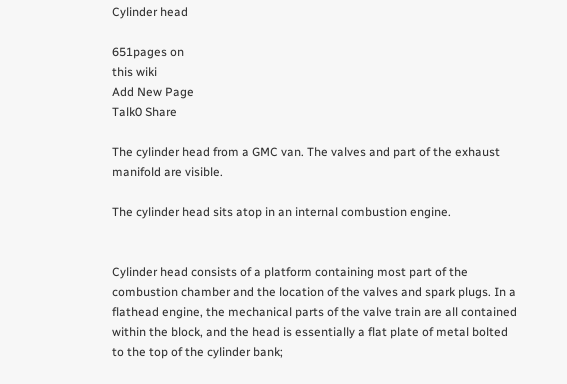Cylinder head

651pages on
this wiki
Add New Page
Talk0 Share

The cylinder head from a GMC van. The valves and part of the exhaust manifold are visible.

The cylinder head sits atop in an internal combustion engine.


Cylinder head consists of a platform containing most part of the combustion chamber and the location of the valves and spark plugs. In a flathead engine, the mechanical parts of the valve train are all contained within the block, and the head is essentially a flat plate of metal bolted to the top of the cylinder bank;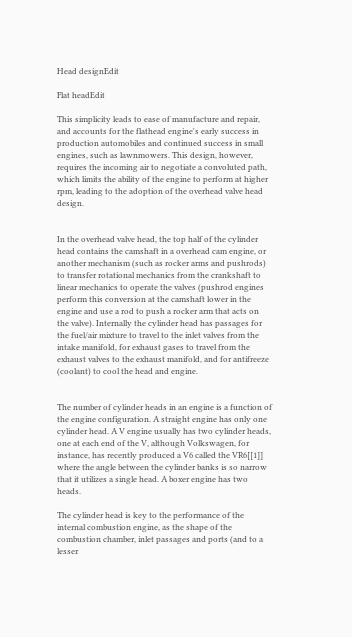Head designEdit

Flat headEdit

This simplicity leads to ease of manufacture and repair, and accounts for the flathead engine's early success in production automobiles and continued success in small engines, such as lawnmowers. This design, however, requires the incoming air to negotiate a convoluted path, which limits the ability of the engine to perform at higher rpm, leading to the adoption of the overhead valve head design.


In the overhead valve head, the top half of the cylinder head contains the camshaft in a overhead cam engine, or another mechanism (such as rocker arms and pushrods) to transfer rotational mechanics from the crankshaft to linear mechanics to operate the valves (pushrod engines perform this conversion at the camshaft lower in the engine and use a rod to push a rocker arm that acts on the valve). Internally the cylinder head has passages for the fuel/air mixture to travel to the inlet valves from the intake manifold, for exhaust gases to travel from the exhaust valves to the exhaust manifold, and for antifreeze (coolant) to cool the head and engine.


The number of cylinder heads in an engine is a function of the engine configuration. A straight engine has only one cylinder head. A V engine usually has two cylinder heads, one at each end of the V, although Volkswagen, for instance, has recently produced a V6 called the VR6[[1]] where the angle between the cylinder banks is so narrow that it utilizes a single head. A boxer engine has two heads.

The cylinder head is key to the performance of the internal combustion engine, as the shape of the combustion chamber, inlet passages and ports (and to a lesser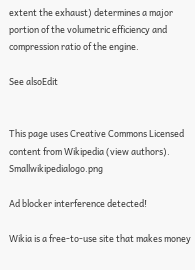extent the exhaust) determines a major portion of the volumetric efficiency and compression ratio of the engine.

See alsoEdit


This page uses Creative Commons Licensed content from Wikipedia (view authors). Smallwikipedialogo.png

Ad blocker interference detected!

Wikia is a free-to-use site that makes money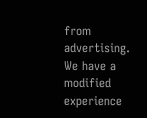from advertising. We have a modified experience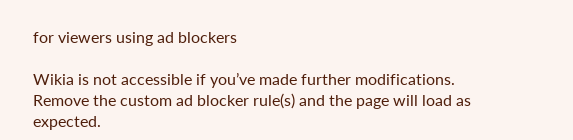for viewers using ad blockers

Wikia is not accessible if you’ve made further modifications. Remove the custom ad blocker rule(s) and the page will load as expected.